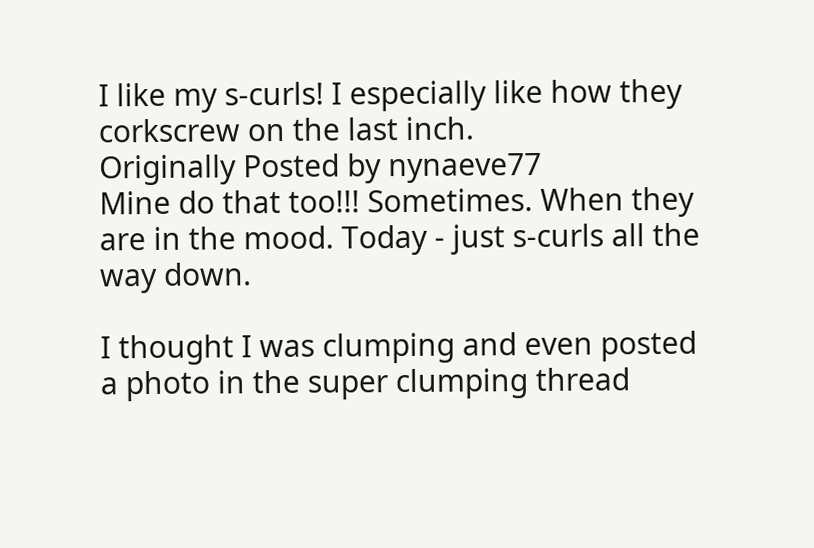I like my s-curls! I especially like how they corkscrew on the last inch.
Originally Posted by nynaeve77
Mine do that too!!! Sometimes. When they are in the mood. Today - just s-curls all the way down.

I thought I was clumping and even posted a photo in the super clumping thread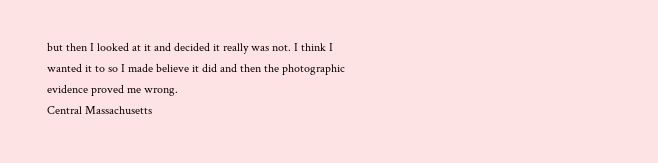but then I looked at it and decided it really was not. I think I wanted it to so I made believe it did and then the photographic evidence proved me wrong.
Central Massachusetts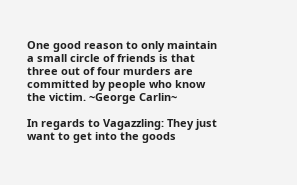One good reason to only maintain a small circle of friends is that three out of four murders are committed by people who know the victim. ~George Carlin~

In regards to Vagazzling: They just want to get into the goods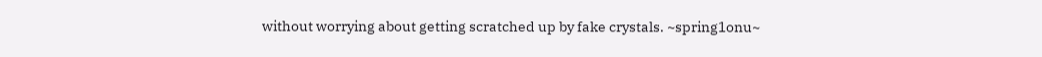without worrying about getting scratched up by fake crystals. ~spring1onu~